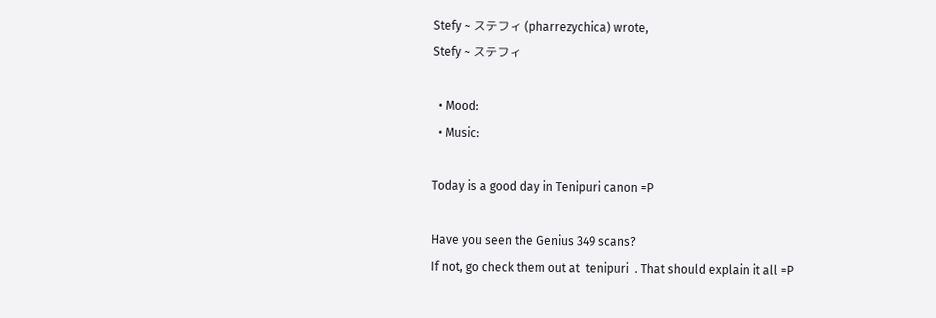Stefy ~ ステフィ (pharrezychica) wrote,
Stefy ~ ステフィ

  • Mood:
  • Music:

Today is a good day in Tenipuri canon =P

Have you seen the Genius 349 scans?
If not, go check them out at  tenipuri  . That should explain it all =P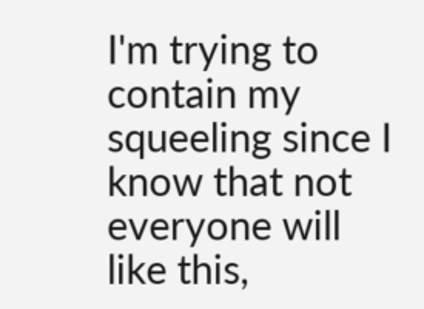I'm trying to contain my squeeling since I know that not everyone will like this,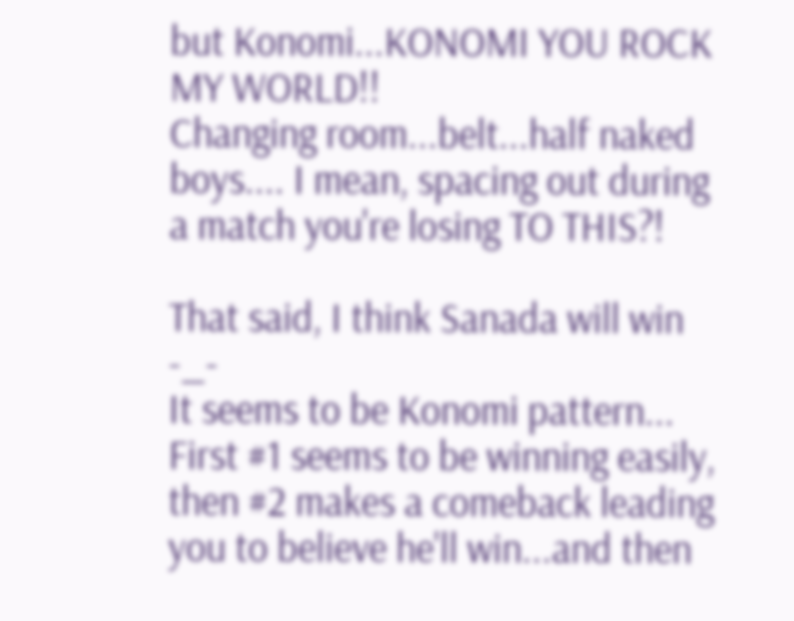but Konomi...KONOMI YOU ROCK MY WORLD!!
Changing room...belt...half naked boys.... I mean, spacing out during a match you're losing TO THIS?!

That said, I think Sanada will win -_-
It seems to be Konomi pattern... First #1 seems to be winning easily, then #2 makes a comeback leading you to believe he'll win...and then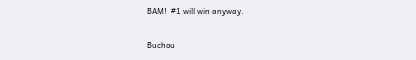BAM!  #1 will win anyway.

Buchou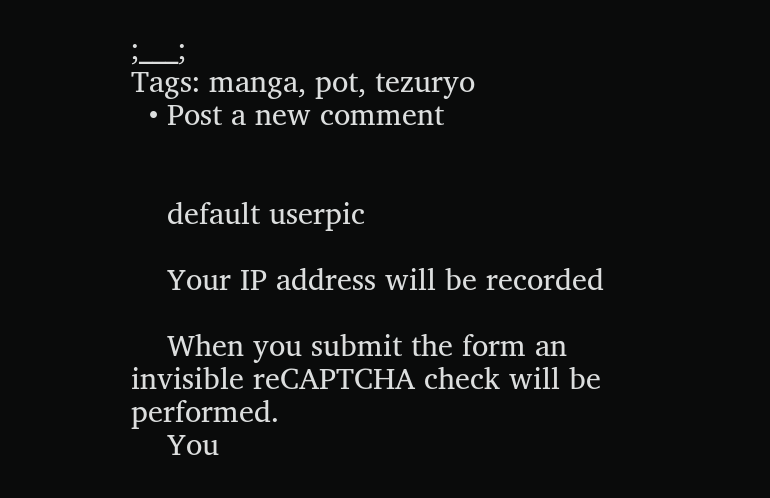;___;
Tags: manga, pot, tezuryo
  • Post a new comment


    default userpic

    Your IP address will be recorded

    When you submit the form an invisible reCAPTCHA check will be performed.
    You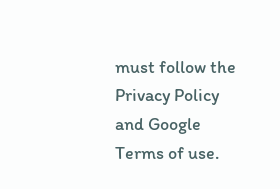must follow the Privacy Policy and Google Terms of use.